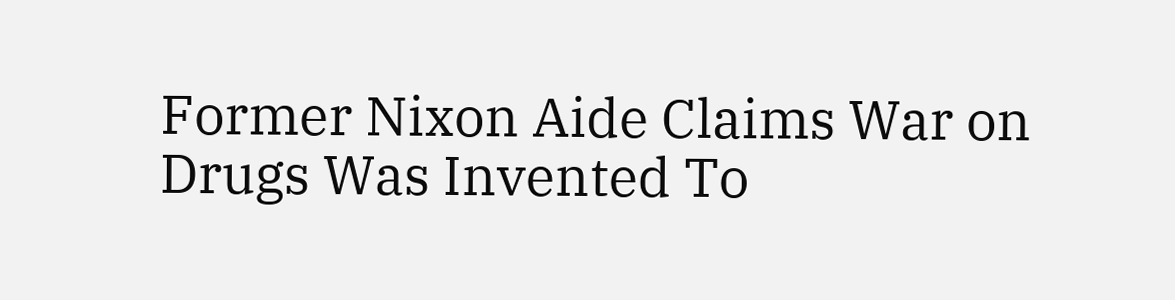Former Nixon Aide Claims War on Drugs Was Invented To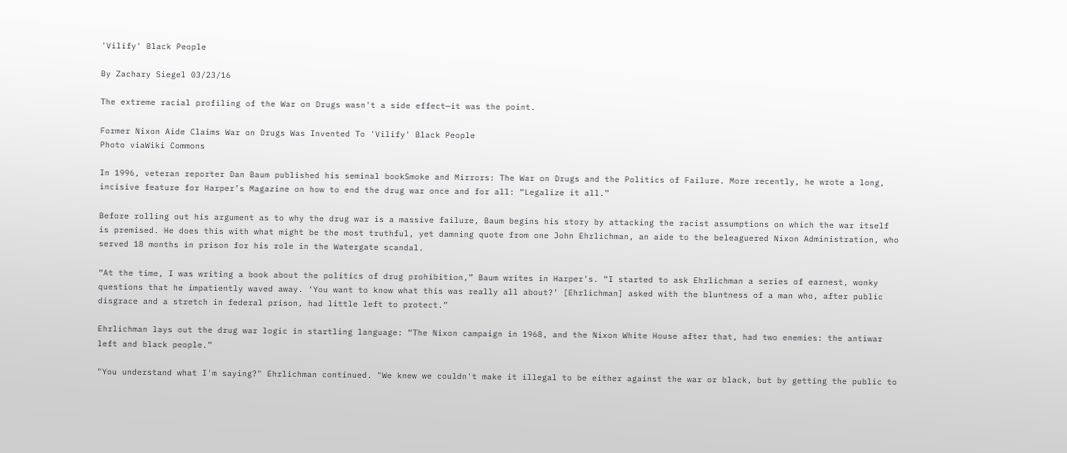'Vilify' Black People

By Zachary Siegel 03/23/16

The extreme racial profiling of the War on Drugs wasn't a side effect—it was the point.

Former Nixon Aide Claims War on Drugs Was Invented To 'Vilify' Black People
Photo viaWiki Commons

In 1996, veteran reporter Dan Baum published his seminal bookSmoke and Mirrors: The War on Drugs and the Politics of Failure. More recently, he wrote a long, incisive feature for Harper’s Magazine on how to end the drug war once and for all: “Legalize it all.”

Before rolling out his argument as to why the drug war is a massive failure, Baum begins his story by attacking the racist assumptions on which the war itself is premised. He does this with what might be the most truthful, yet damning quote from one John Ehrlichman, an aide to the beleaguered Nixon Administration, who served 18 months in prison for his role in the Watergate scandal.

“At the time, I was writing a book about the politics of drug prohibition,” Baum writes in Harper's. “I started to ask Ehrlichman a series of earnest, wonky questions that he impatiently waved away. ‘You want to know what this was really all about?’ [Ehrlichman] asked with the bluntness of a man who, after public disgrace and a stretch in federal prison, had little left to protect.”

Ehrlichman lays out the drug war logic in startling language: “The Nixon campaign in 1968, and the Nixon White House after that, had two enemies: the antiwar left and black people.”

"You understand what I'm saying?" Ehrlichman continued. "We knew we couldn't make it illegal to be either against the war or black, but by getting the public to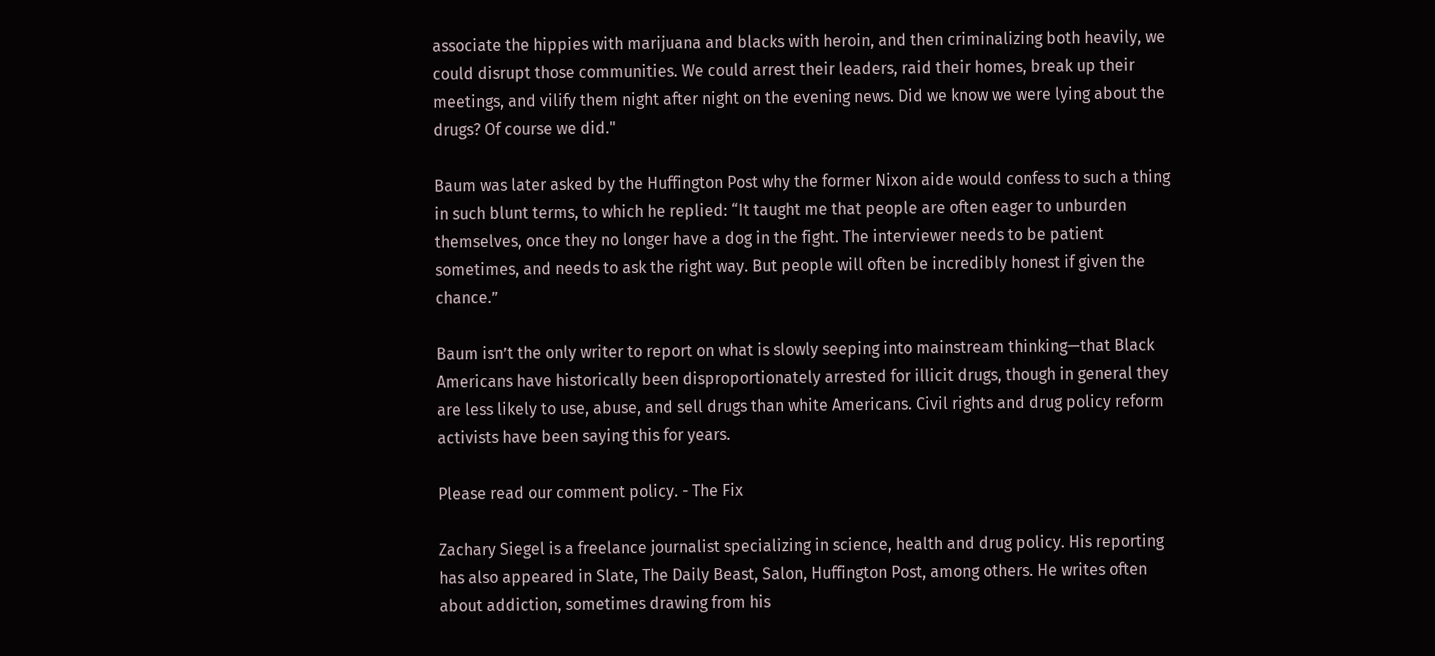associate the hippies with marijuana and blacks with heroin, and then criminalizing both heavily, we could disrupt those communities. We could arrest their leaders, raid their homes, break up their meetings, and vilify them night after night on the evening news. Did we know we were lying about the drugs? Of course we did."

Baum was later asked by the Huffington Post why the former Nixon aide would confess to such a thing in such blunt terms, to which he replied: “It taught me that people are often eager to unburden themselves, once they no longer have a dog in the fight. The interviewer needs to be patient sometimes, and needs to ask the right way. But people will often be incredibly honest if given the chance.”

Baum isn’t the only writer to report on what is slowly seeping into mainstream thinking—that Black Americans have historically been disproportionately arrested for illicit drugs, though in general they are less likely to use, abuse, and sell drugs than white Americans. Civil rights and drug policy reform activists have been saying this for years.

Please read our comment policy. - The Fix

Zachary Siegel is a freelance journalist specializing in science, health and drug policy. His reporting has also appeared in Slate, The Daily Beast, Salon, Huffington Post, among others. He writes often about addiction, sometimes drawing from his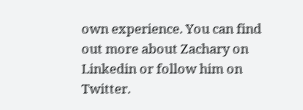own experience. You can find out more about Zachary on Linkedin or follow him on Twitter.